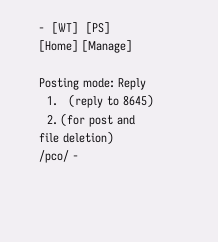-  [WT]  [PS]  [Home] [Manage]

Posting mode: Reply
  1.   (reply to 8645)
  2. (for post and file deletion)
/pco/ -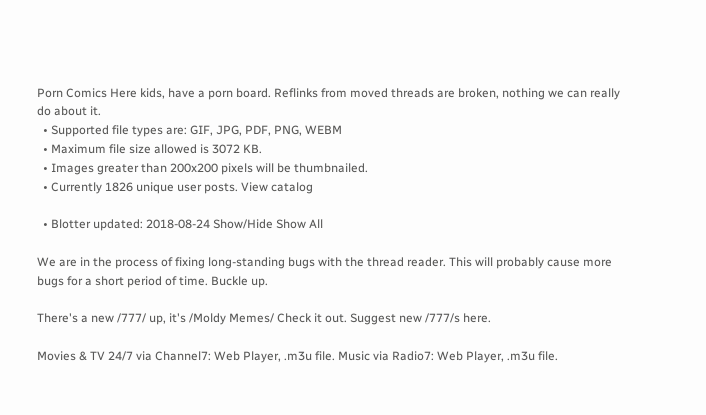Porn Comics Here kids, have a porn board. Reflinks from moved threads are broken, nothing we can really do about it.
  • Supported file types are: GIF, JPG, PDF, PNG, WEBM
  • Maximum file size allowed is 3072 KB.
  • Images greater than 200x200 pixels will be thumbnailed.
  • Currently 1826 unique user posts. View catalog

  • Blotter updated: 2018-08-24 Show/Hide Show All

We are in the process of fixing long-standing bugs with the thread reader. This will probably cause more bugs for a short period of time. Buckle up.

There's a new /777/ up, it's /Moldy Memes/ Check it out. Suggest new /777/s here.

Movies & TV 24/7 via Channel7: Web Player, .m3u file. Music via Radio7: Web Player, .m3u file.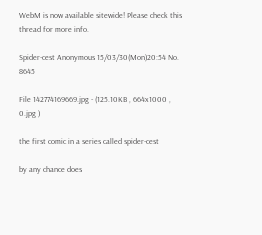WebM is now available sitewide! Please check this thread for more info.

Spider-cest Anonymous 15/03/30(Mon)20:54 No. 8645

File 142774169669.jpg - (125.10KB , 664x1000 , 0.jpg )

the first comic in a series called spider-cest

by any chance does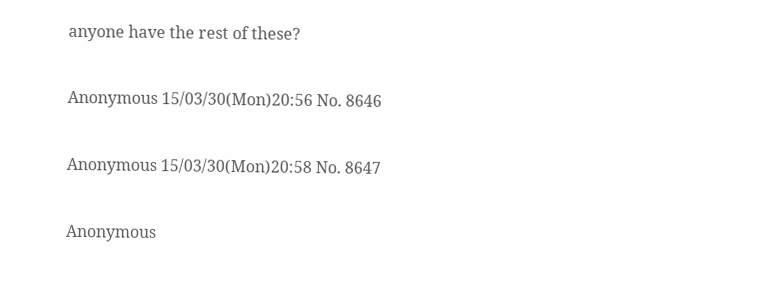anyone have the rest of these?

Anonymous 15/03/30(Mon)20:56 No. 8646

Anonymous 15/03/30(Mon)20:58 No. 8647

Anonymous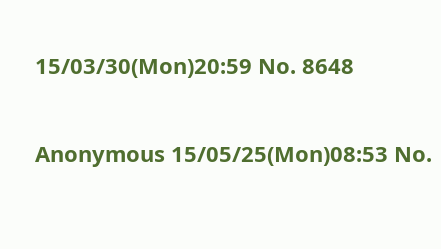15/03/30(Mon)20:59 No. 8648

Anonymous 15/05/25(Mon)08:53 No.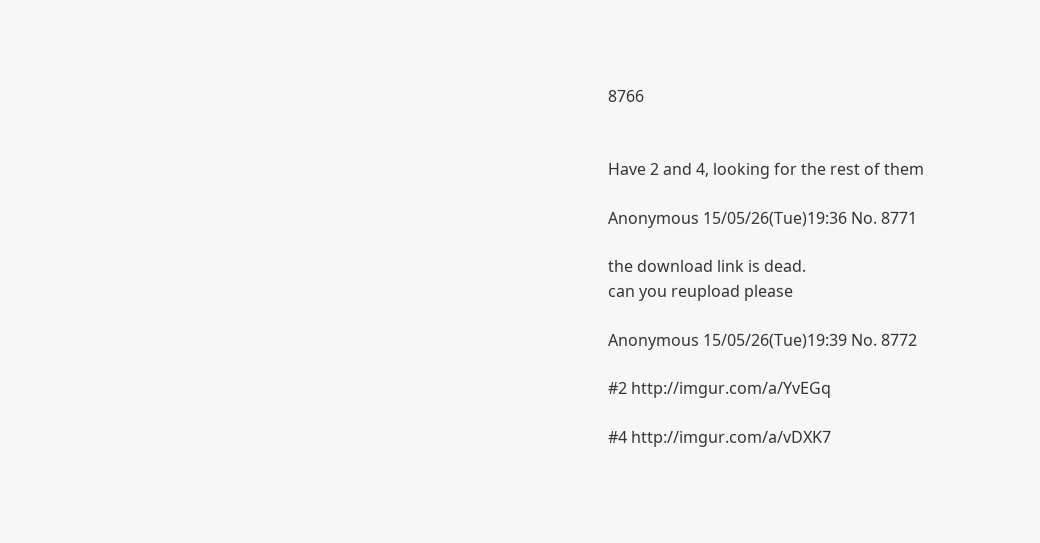8766


Have 2 and 4, looking for the rest of them

Anonymous 15/05/26(Tue)19:36 No. 8771

the download link is dead.
can you reupload please

Anonymous 15/05/26(Tue)19:39 No. 8772

#2 http://imgur.com/a/YvEGq

#4 http://imgur.com/a/vDXK7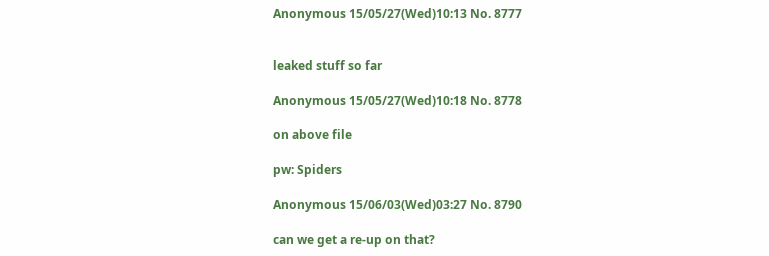Anonymous 15/05/27(Wed)10:13 No. 8777


leaked stuff so far

Anonymous 15/05/27(Wed)10:18 No. 8778

on above file

pw: Spiders

Anonymous 15/06/03(Wed)03:27 No. 8790

can we get a re-up on that?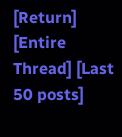[Return] [Entire Thread] [Last 50 posts]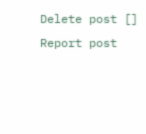Delete post []
Report post